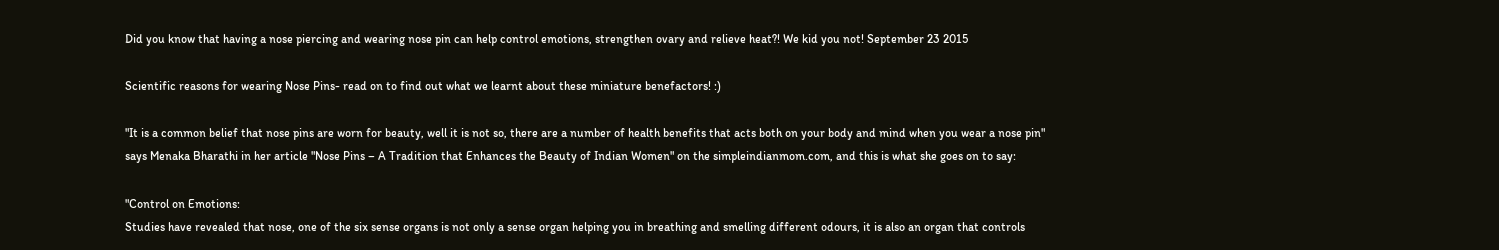Did you know that having a nose piercing and wearing nose pin can help control emotions, strengthen ovary and relieve heat?! We kid you not! September 23 2015

Scientific reasons for wearing Nose Pins- read on to find out what we learnt about these miniature benefactors! :)

"It is a common belief that nose pins are worn for beauty, well it is not so, there are a number of health benefits that acts both on your body and mind when you wear a nose pin" says Menaka Bharathi in her article "Nose Pins – A Tradition that Enhances the Beauty of Indian Women" on the simpleindianmom.com, and this is what she goes on to say:

"Control on Emotions:
Studies have revealed that nose, one of the six sense organs is not only a sense organ helping you in breathing and smelling different odours, it is also an organ that controls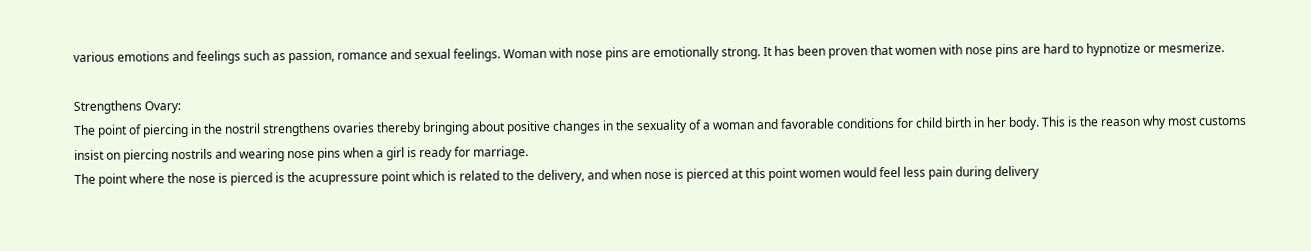various emotions and feelings such as passion, romance and sexual feelings. Woman with nose pins are emotionally strong. It has been proven that women with nose pins are hard to hypnotize or mesmerize.

Strengthens Ovary:
The point of piercing in the nostril strengthens ovaries thereby bringing about positive changes in the sexuality of a woman and favorable conditions for child birth in her body. This is the reason why most customs insist on piercing nostrils and wearing nose pins when a girl is ready for marriage.
The point where the nose is pierced is the acupressure point which is related to the delivery, and when nose is pierced at this point women would feel less pain during delivery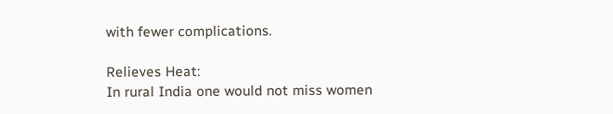with fewer complications.

Relieves Heat:
In rural India one would not miss women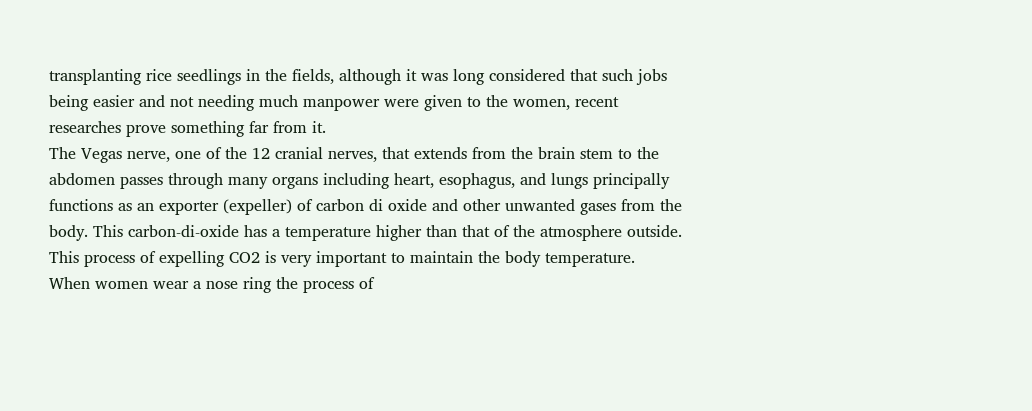transplanting rice seedlings in the fields, although it was long considered that such jobs being easier and not needing much manpower were given to the women, recent researches prove something far from it.
The Vegas nerve, one of the 12 cranial nerves, that extends from the brain stem to the abdomen passes through many organs including heart, esophagus, and lungs principally functions as an exporter (expeller) of carbon di oxide and other unwanted gases from the body. This carbon-di-oxide has a temperature higher than that of the atmosphere outside. This process of expelling CO2 is very important to maintain the body temperature.
When women wear a nose ring the process of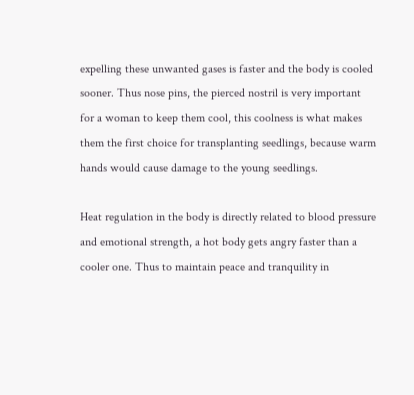expelling these unwanted gases is faster and the body is cooled sooner. Thus nose pins, the pierced nostril is very important for a woman to keep them cool, this coolness is what makes them the first choice for transplanting seedlings, because warm hands would cause damage to the young seedlings.

Heat regulation in the body is directly related to blood pressure and emotional strength, a hot body gets angry faster than a cooler one. Thus to maintain peace and tranquility in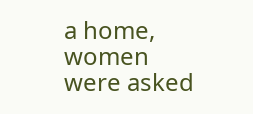a home, women were asked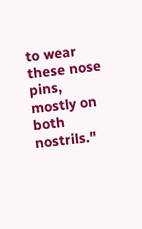to wear these nose pins, mostly on both nostrils."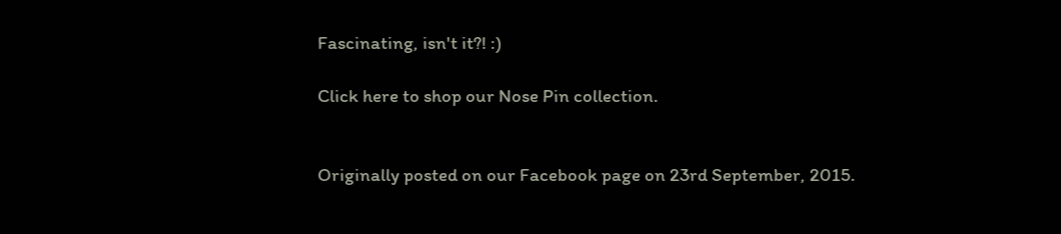Fascinating, isn't it?! :)

Click here to shop our Nose Pin collection.


Originally posted on our Facebook page on 23rd September, 2015.